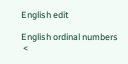English edit

English ordinal numbers
 <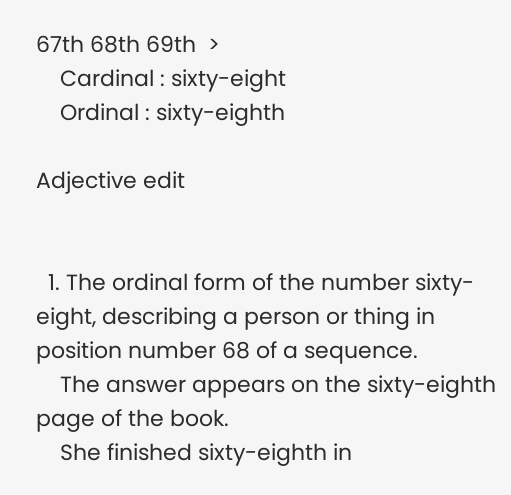67th 68th 69th  >
    Cardinal : sixty-eight
    Ordinal : sixty-eighth

Adjective edit


  1. The ordinal form of the number sixty-eight, describing a person or thing in position number 68 of a sequence.
    The answer appears on the sixty-eighth page of the book.
    She finished sixty-eighth in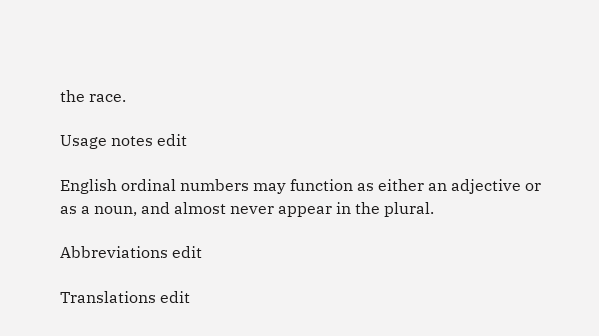the race.

Usage notes edit

English ordinal numbers may function as either an adjective or as a noun, and almost never appear in the plural.

Abbreviations edit

Translations edit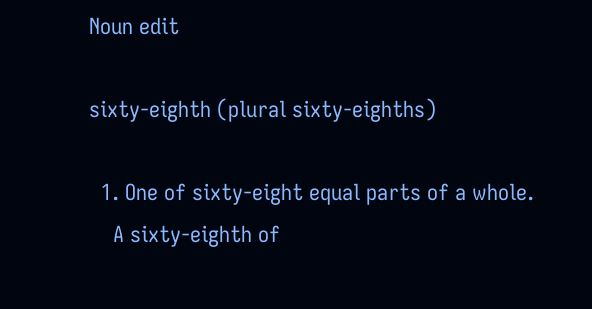Noun edit

sixty-eighth (plural sixty-eighths)

  1. One of sixty-eight equal parts of a whole.
    A sixty-eighth of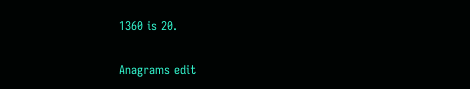1360 is 20.

Anagrams edit